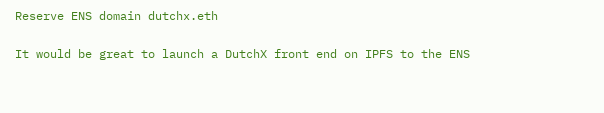Reserve ENS domain dutchx.eth

It would be great to launch a DutchX front end on IPFS to the ENS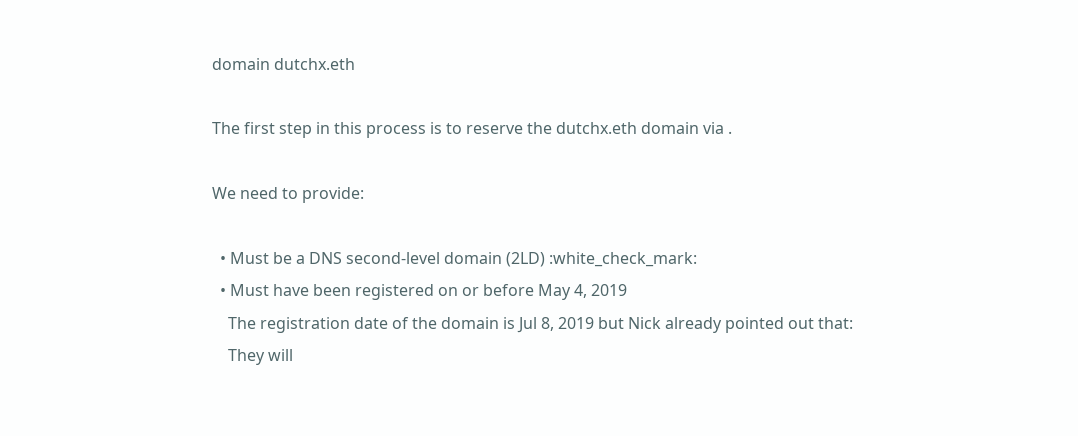domain dutchx.eth

The first step in this process is to reserve the dutchx.eth domain via .

We need to provide:

  • Must be a DNS second-level domain (2LD) :white_check_mark:
  • Must have been registered on or before May 4, 2019
    The registration date of the domain is Jul 8, 2019 but Nick already pointed out that:
    They will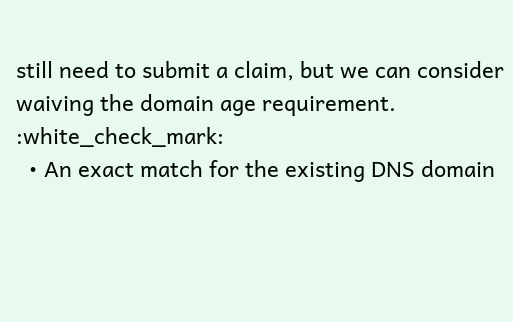still need to submit a claim, but we can consider waiving the domain age requirement. :white_check_mark:
  • An exact match for the existing DNS domain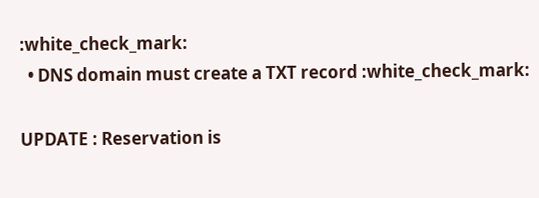:white_check_mark:
  • DNS domain must create a TXT record :white_check_mark:

UPDATE : Reservation is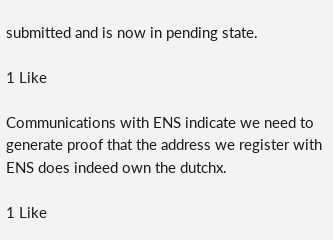submitted and is now in pending state.

1 Like

Communications with ENS indicate we need to generate proof that the address we register with ENS does indeed own the dutchx.

1 Like